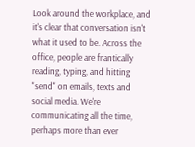Look around the workplace, and it's clear that conversation isn't what it used to be. Across the office, people are frantically reading, typing, and hitting "send" on emails, texts and social media. We're communicating all the time, perhaps more than ever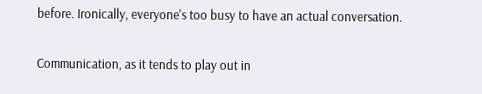before. Ironically, everyone's too busy to have an actual conversation.

Communication, as it tends to play out in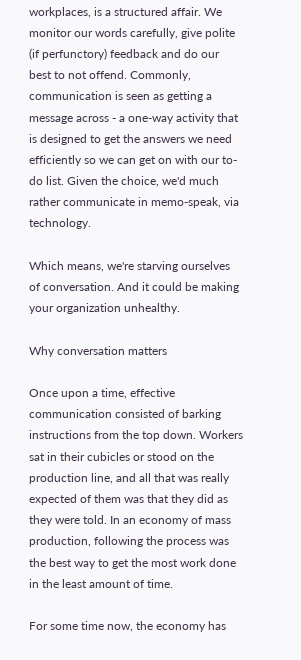workplaces, is a structured affair. We monitor our words carefully, give polite (if perfunctory) feedback and do our best to not offend. Commonly, communication is seen as getting a message across - a one-way activity that is designed to get the answers we need efficiently so we can get on with our to-do list. Given the choice, we'd much rather communicate in memo-speak, via technology.

Which means, we're starving ourselves of conversation. And it could be making your organization unhealthy.

Why conversation matters

Once upon a time, effective communication consisted of barking instructions from the top down. Workers sat in their cubicles or stood on the production line, and all that was really expected of them was that they did as they were told. In an economy of mass production, following the process was the best way to get the most work done in the least amount of time.

For some time now, the economy has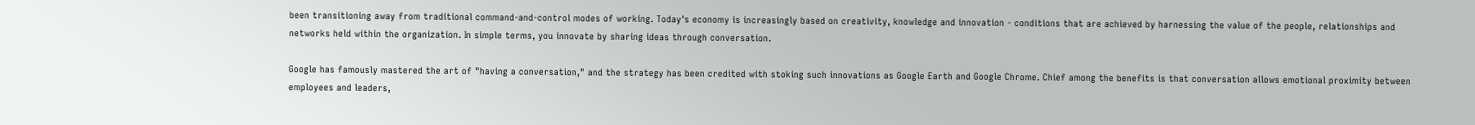been transitioning away from traditional command-and-control modes of working. Today's economy is increasingly based on creativity, knowledge and innovation - conditions that are achieved by harnessing the value of the people, relationships and networks held within the organization. In simple terms, you innovate by sharing ideas through conversation.

Google has famously mastered the art of "having a conversation," and the strategy has been credited with stoking such innovations as Google Earth and Google Chrome. Chief among the benefits is that conversation allows emotional proximity between employees and leaders,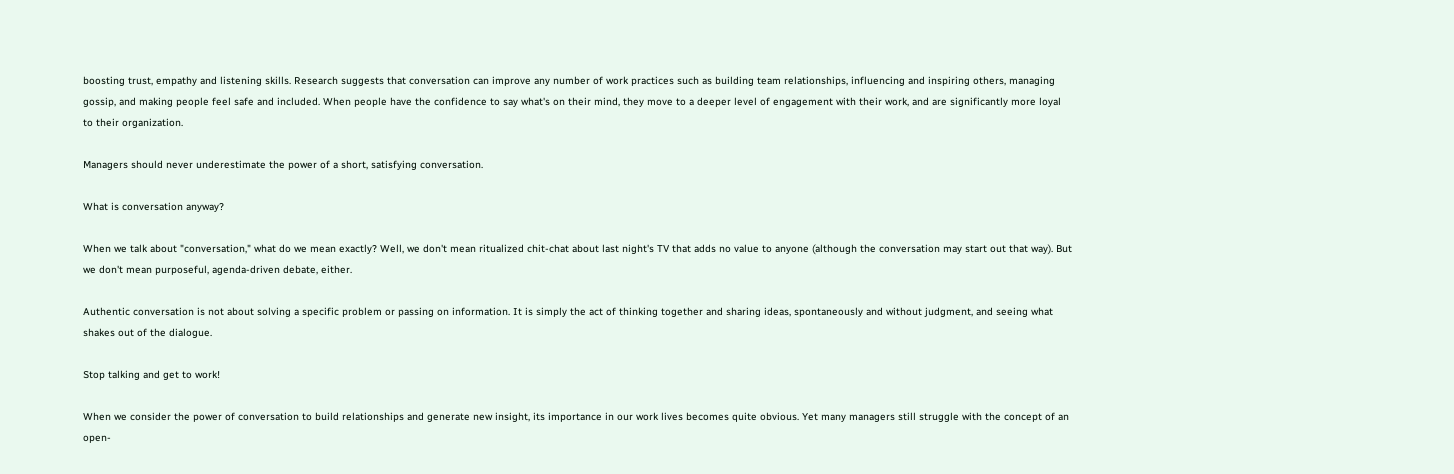boosting trust, empathy and listening skills. Research suggests that conversation can improve any number of work practices such as building team relationships, influencing and inspiring others, managing gossip, and making people feel safe and included. When people have the confidence to say what's on their mind, they move to a deeper level of engagement with their work, and are significantly more loyal to their organization.

Managers should never underestimate the power of a short, satisfying conversation.

What is conversation anyway?

When we talk about "conversation," what do we mean exactly? Well, we don't mean ritualized chit-chat about last night's TV that adds no value to anyone (although the conversation may start out that way). But we don't mean purposeful, agenda-driven debate, either.

Authentic conversation is not about solving a specific problem or passing on information. It is simply the act of thinking together and sharing ideas, spontaneously and without judgment, and seeing what shakes out of the dialogue.

Stop talking and get to work!

When we consider the power of conversation to build relationships and generate new insight, its importance in our work lives becomes quite obvious. Yet many managers still struggle with the concept of an open-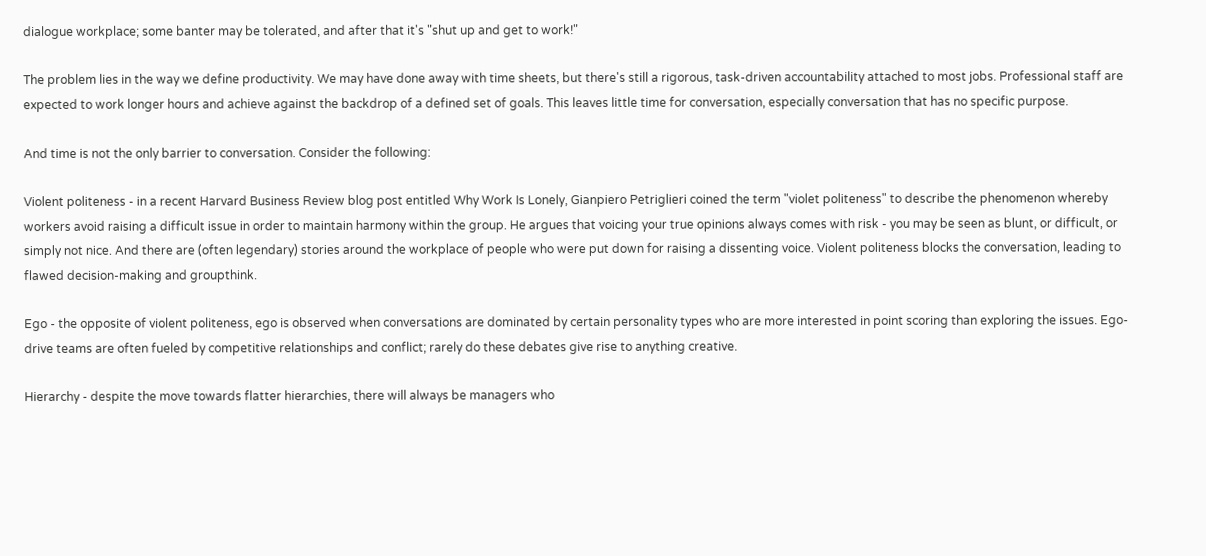dialogue workplace; some banter may be tolerated, and after that it's "shut up and get to work!"

The problem lies in the way we define productivity. We may have done away with time sheets, but there's still a rigorous, task-driven accountability attached to most jobs. Professional staff are expected to work longer hours and achieve against the backdrop of a defined set of goals. This leaves little time for conversation, especially conversation that has no specific purpose.

And time is not the only barrier to conversation. Consider the following:

Violent politeness - in a recent Harvard Business Review blog post entitled Why Work Is Lonely, Gianpiero Petriglieri coined the term "violet politeness" to describe the phenomenon whereby workers avoid raising a difficult issue in order to maintain harmony within the group. He argues that voicing your true opinions always comes with risk - you may be seen as blunt, or difficult, or simply not nice. And there are (often legendary) stories around the workplace of people who were put down for raising a dissenting voice. Violent politeness blocks the conversation, leading to flawed decision-making and groupthink.

Ego - the opposite of violent politeness, ego is observed when conversations are dominated by certain personality types who are more interested in point scoring than exploring the issues. Ego-drive teams are often fueled by competitive relationships and conflict; rarely do these debates give rise to anything creative.

Hierarchy - despite the move towards flatter hierarchies, there will always be managers who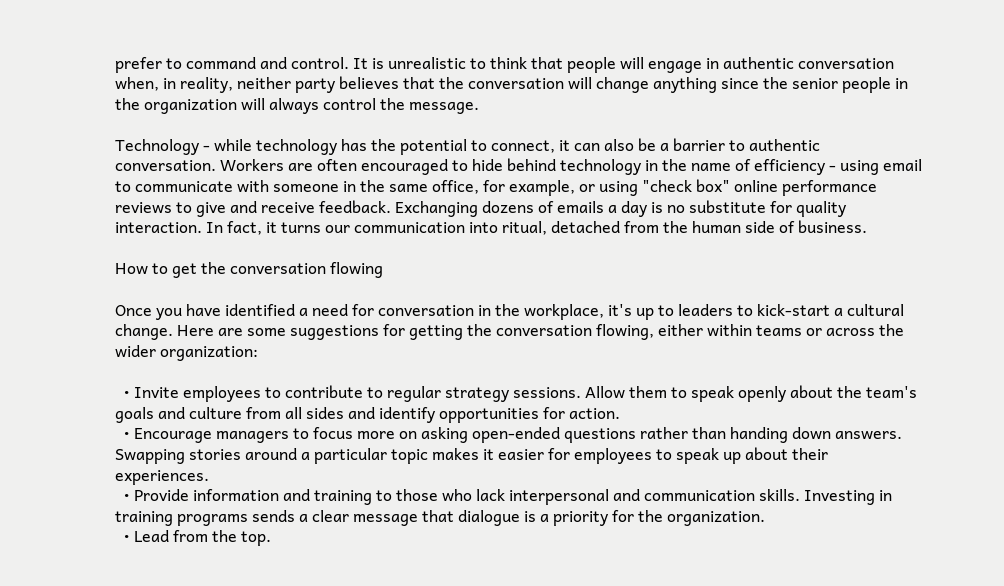prefer to command and control. It is unrealistic to think that people will engage in authentic conversation when, in reality, neither party believes that the conversation will change anything since the senior people in the organization will always control the message.

Technology - while technology has the potential to connect, it can also be a barrier to authentic conversation. Workers are often encouraged to hide behind technology in the name of efficiency - using email to communicate with someone in the same office, for example, or using "check box" online performance reviews to give and receive feedback. Exchanging dozens of emails a day is no substitute for quality interaction. In fact, it turns our communication into ritual, detached from the human side of business.

How to get the conversation flowing

Once you have identified a need for conversation in the workplace, it's up to leaders to kick-start a cultural change. Here are some suggestions for getting the conversation flowing, either within teams or across the wider organization:

  • Invite employees to contribute to regular strategy sessions. Allow them to speak openly about the team's goals and culture from all sides and identify opportunities for action.
  • Encourage managers to focus more on asking open-ended questions rather than handing down answers. Swapping stories around a particular topic makes it easier for employees to speak up about their experiences.
  • Provide information and training to those who lack interpersonal and communication skills. Investing in training programs sends a clear message that dialogue is a priority for the organization.
  • Lead from the top.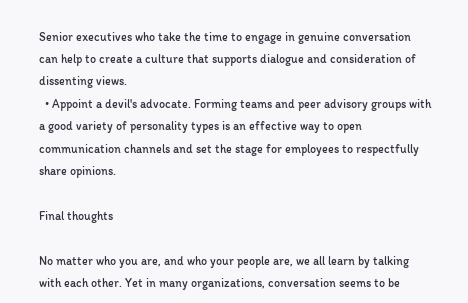Senior executives who take the time to engage in genuine conversation can help to create a culture that supports dialogue and consideration of dissenting views.
  • Appoint a devil's advocate. Forming teams and peer advisory groups with a good variety of personality types is an effective way to open communication channels and set the stage for employees to respectfully share opinions.

Final thoughts

No matter who you are, and who your people are, we all learn by talking with each other. Yet in many organizations, conversation seems to be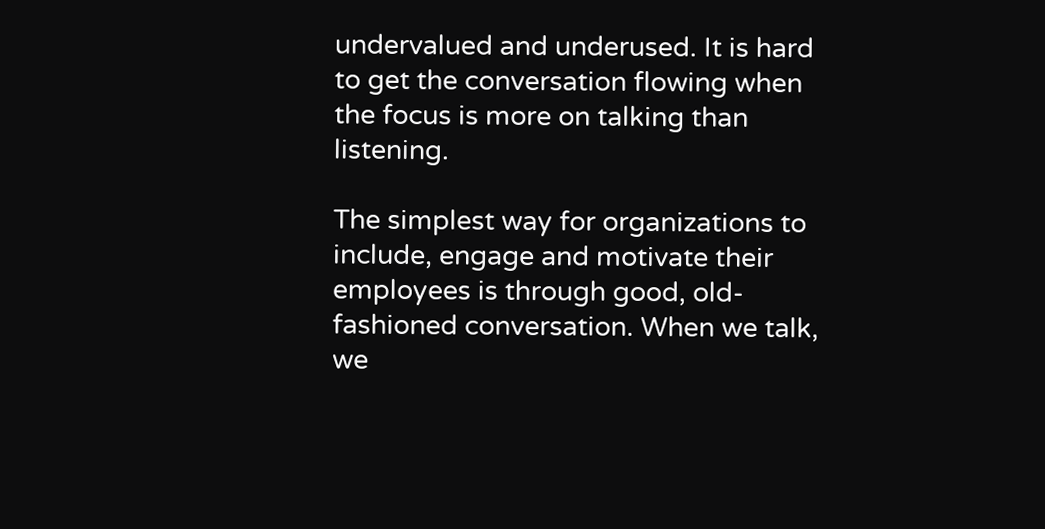undervalued and underused. It is hard to get the conversation flowing when the focus is more on talking than listening.

The simplest way for organizations to include, engage and motivate their employees is through good, old-fashioned conversation. When we talk, we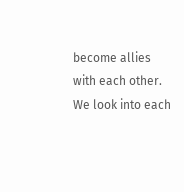become allies with each other. We look into each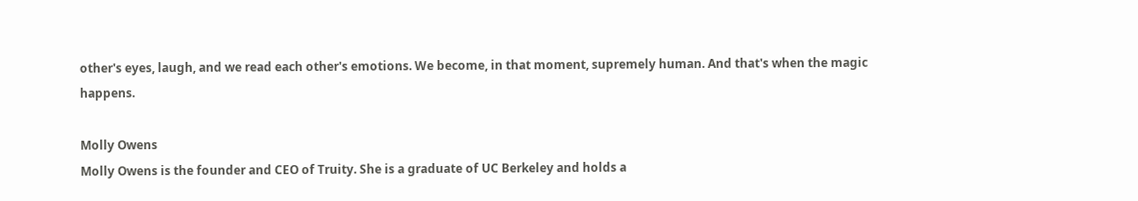other's eyes, laugh, and we read each other's emotions. We become, in that moment, supremely human. And that's when the magic happens.

Molly Owens
Molly Owens is the founder and CEO of Truity. She is a graduate of UC Berkeley and holds a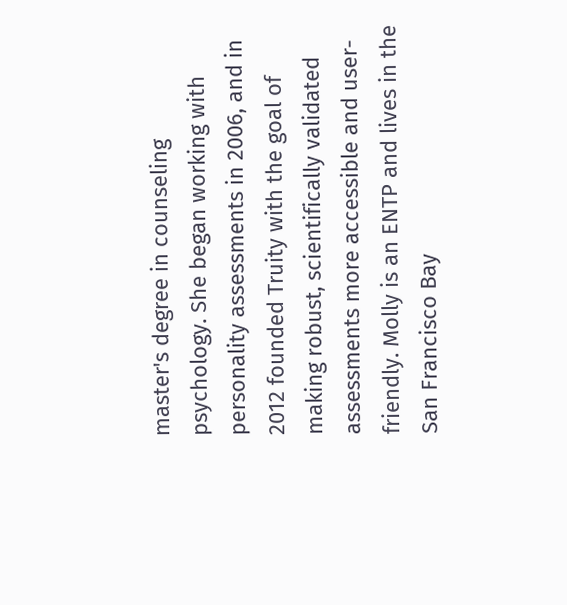master's degree in counseling psychology. She began working with personality assessments in 2006, and in 2012 founded Truity with the goal of making robust, scientifically validated assessments more accessible and user-friendly. Molly is an ENTP and lives in the San Francisco Bay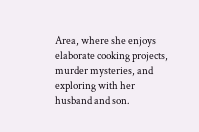Area, where she enjoys elaborate cooking projects, murder mysteries, and exploring with her husband and son.